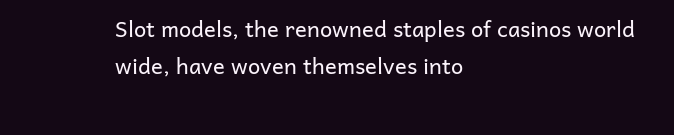Slot models, the renowned staples of casinos world wide, have woven themselves into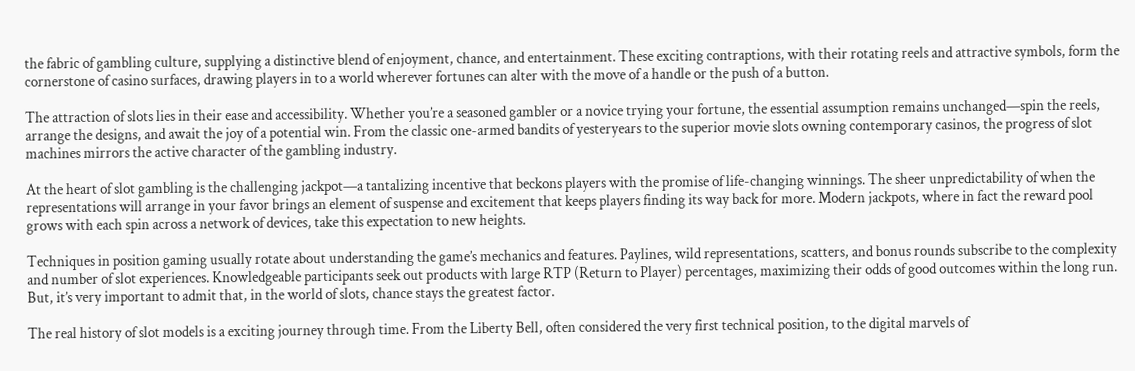the fabric of gambling culture, supplying a distinctive blend of enjoyment, chance, and entertainment. These exciting contraptions, with their rotating reels and attractive symbols, form the cornerstone of casino surfaces, drawing players in to a world wherever fortunes can alter with the move of a handle or the push of a button.

The attraction of slots lies in their ease and accessibility. Whether you’re a seasoned gambler or a novice trying your fortune, the essential assumption remains unchanged—spin the reels, arrange the designs, and await the joy of a potential win. From the classic one-armed bandits of yesteryears to the superior movie slots owning contemporary casinos, the progress of slot machines mirrors the active character of the gambling industry.

At the heart of slot gambling is the challenging jackpot—a tantalizing incentive that beckons players with the promise of life-changing winnings. The sheer unpredictability of when the representations will arrange in your favor brings an element of suspense and excitement that keeps players finding its way back for more. Modern jackpots, where in fact the reward pool grows with each spin across a network of devices, take this expectation to new heights.

Techniques in position gaming usually rotate about understanding the game’s mechanics and features. Paylines, wild representations, scatters, and bonus rounds subscribe to the complexity and number of slot experiences. Knowledgeable participants seek out products with large RTP (Return to Player) percentages, maximizing their odds of good outcomes within the long run. But, it’s very important to admit that, in the world of slots, chance stays the greatest factor.

The real history of slot models is a exciting journey through time. From the Liberty Bell, often considered the very first technical position, to the digital marvels of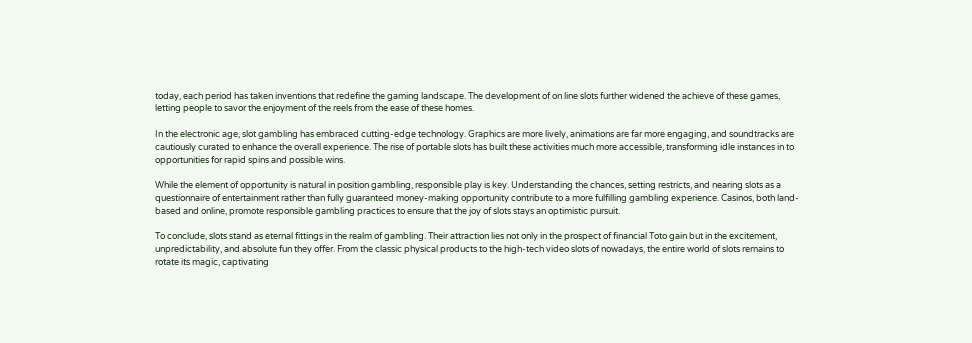today, each period has taken inventions that redefine the gaming landscape. The development of on line slots further widened the achieve of these games, letting people to savor the enjoyment of the reels from the ease of these homes.

In the electronic age, slot gambling has embraced cutting-edge technology. Graphics are more lively, animations are far more engaging, and soundtracks are cautiously curated to enhance the overall experience. The rise of portable slots has built these activities much more accessible, transforming idle instances in to opportunities for rapid spins and possible wins.

While the element of opportunity is natural in position gambling, responsible play is key. Understanding the chances, setting restricts, and nearing slots as a questionnaire of entertainment rather than fully guaranteed money-making opportunity contribute to a more fulfilling gambling experience. Casinos, both land-based and online, promote responsible gambling practices to ensure that the joy of slots stays an optimistic pursuit.

To conclude, slots stand as eternal fittings in the realm of gambling. Their attraction lies not only in the prospect of financial Toto gain but in the excitement, unpredictability, and absolute fun they offer. From the classic physical products to the high-tech video slots of nowadays, the entire world of slots remains to rotate its magic, captivating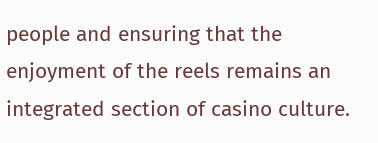people and ensuring that the enjoyment of the reels remains an integrated section of casino culture.